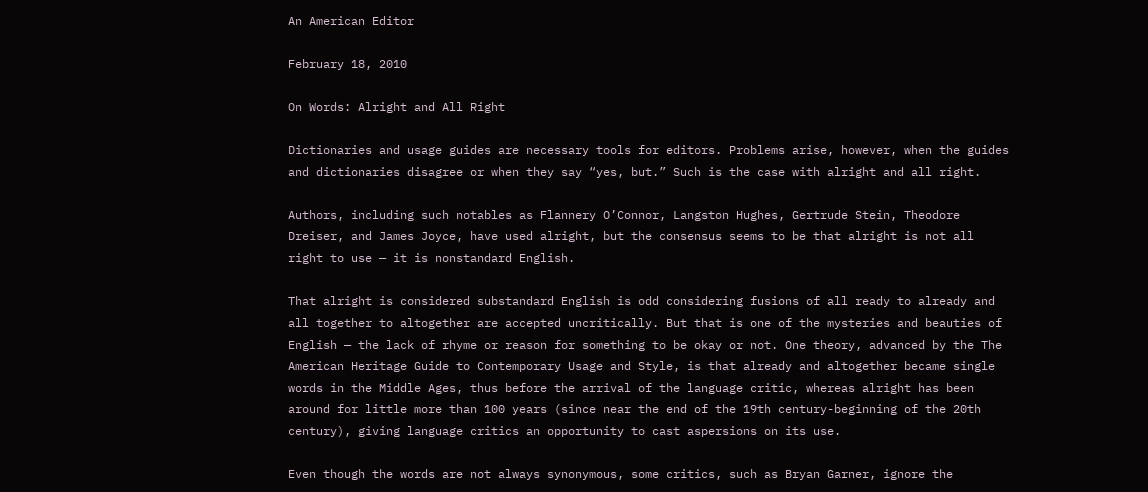An American Editor

February 18, 2010

On Words: Alright and All Right

Dictionaries and usage guides are necessary tools for editors. Problems arise, however, when the guides and dictionaries disagree or when they say “yes, but.” Such is the case with alright and all right.

Authors, including such notables as Flannery O’Connor, Langston Hughes, Gertrude Stein, Theodore Dreiser, and James Joyce, have used alright, but the consensus seems to be that alright is not all right to use — it is nonstandard English.

That alright is considered substandard English is odd considering fusions of all ready to already and all together to altogether are accepted uncritically. But that is one of the mysteries and beauties of English — the lack of rhyme or reason for something to be okay or not. One theory, advanced by the The American Heritage Guide to Contemporary Usage and Style, is that already and altogether became single words in the Middle Ages, thus before the arrival of the language critic, whereas alright has been around for little more than 100 years (since near the end of the 19th century-beginning of the 20th century), giving language critics an opportunity to cast aspersions on its use.

Even though the words are not always synonymous, some critics, such as Bryan Garner, ignore the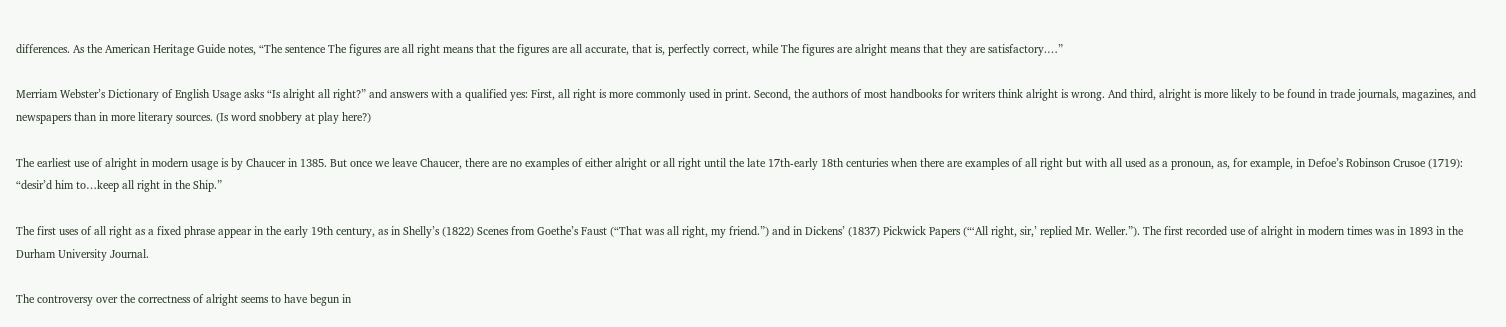differences. As the American Heritage Guide notes, “The sentence The figures are all right means that the figures are all accurate, that is, perfectly correct, while The figures are alright means that they are satisfactory.…”

Merriam Webster’s Dictionary of English Usage asks “Is alright all right?” and answers with a qualified yes: First, all right is more commonly used in print. Second, the authors of most handbooks for writers think alright is wrong. And third, alright is more likely to be found in trade journals, magazines, and newspapers than in more literary sources. (Is word snobbery at play here?)

The earliest use of alright in modern usage is by Chaucer in 1385. But once we leave Chaucer, there are no examples of either alright or all right until the late 17th-early 18th centuries when there are examples of all right but with all used as a pronoun, as, for example, in Defoe’s Robinson Crusoe (1719): “desir’d him to…keep all right in the Ship.”

The first uses of all right as a fixed phrase appear in the early 19th century, as in Shelly’s (1822) Scenes from Goethe’s Faust (“That was all right, my friend.”) and in Dickens’ (1837) Pickwick Papers (“‘All right, sir,’ replied Mr. Weller.”). The first recorded use of alright in modern times was in 1893 in the Durham University Journal.

The controversy over the correctness of alright seems to have begun in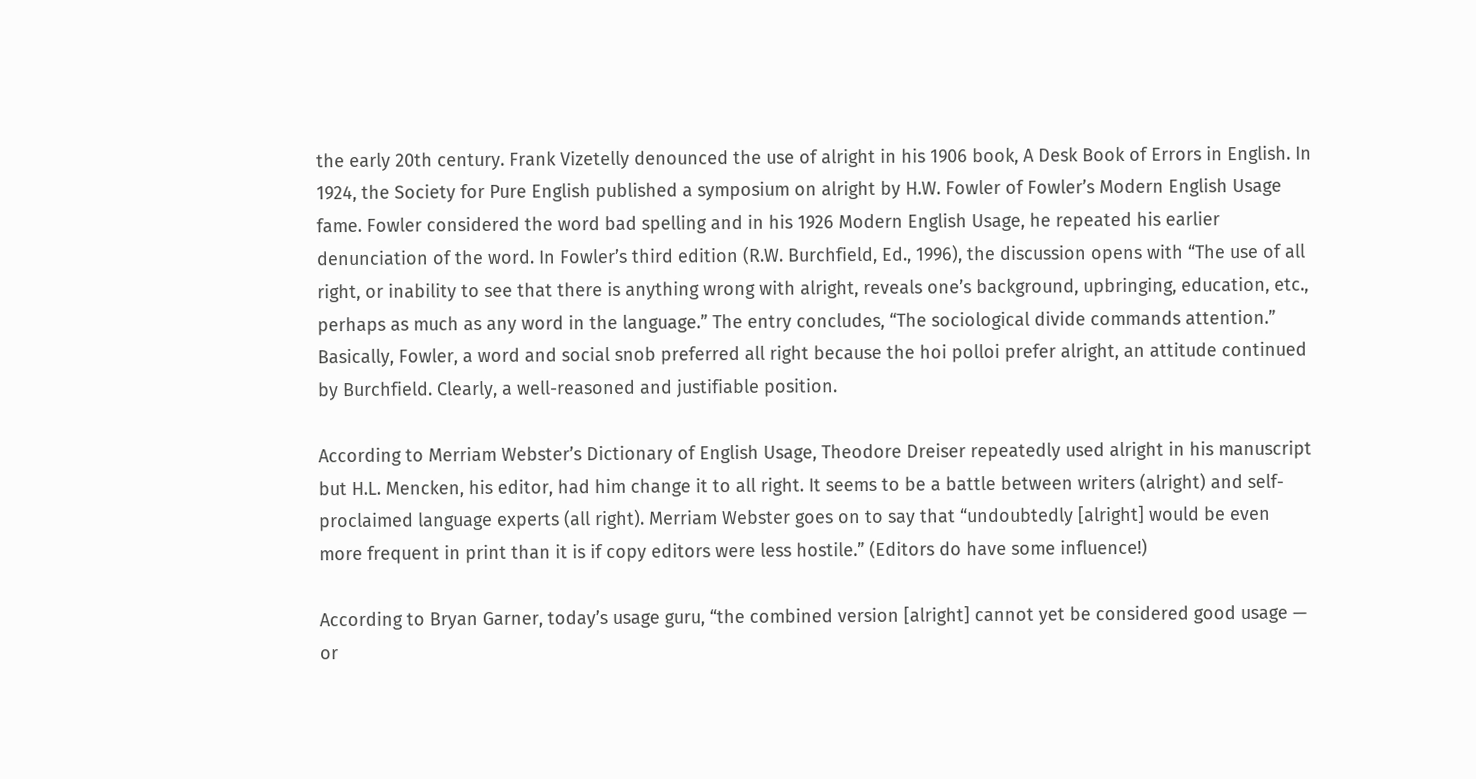the early 20th century. Frank Vizetelly denounced the use of alright in his 1906 book, A Desk Book of Errors in English. In 1924, the Society for Pure English published a symposium on alright by H.W. Fowler of Fowler’s Modern English Usage fame. Fowler considered the word bad spelling and in his 1926 Modern English Usage, he repeated his earlier denunciation of the word. In Fowler’s third edition (R.W. Burchfield, Ed., 1996), the discussion opens with “The use of all right, or inability to see that there is anything wrong with alright, reveals one’s background, upbringing, education, etc., perhaps as much as any word in the language.” The entry concludes, “The sociological divide commands attention.” Basically, Fowler, a word and social snob preferred all right because the hoi polloi prefer alright, an attitude continued by Burchfield. Clearly, a well-reasoned and justifiable position.

According to Merriam Webster’s Dictionary of English Usage, Theodore Dreiser repeatedly used alright in his manuscript but H.L. Mencken, his editor, had him change it to all right. It seems to be a battle between writers (alright) and self-proclaimed language experts (all right). Merriam Webster goes on to say that “undoubtedly [alright] would be even more frequent in print than it is if copy editors were less hostile.” (Editors do have some influence!)

According to Bryan Garner, today’s usage guru, “the combined version [alright] cannot yet be considered good usage — or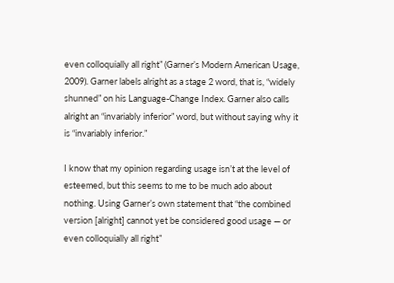even colloquially all right” (Garner’s Modern American Usage, 2009). Garner labels alright as a stage 2 word, that is, “widely shunned” on his Language-Change Index. Garner also calls alright an “invariably inferior” word, but without saying why it is “invariably inferior.”

I know that my opinion regarding usage isn’t at the level of esteemed, but this seems to me to be much ado about nothing. Using Garner’s own statement that “the combined version [alright] cannot yet be considered good usage — or even colloquially all right”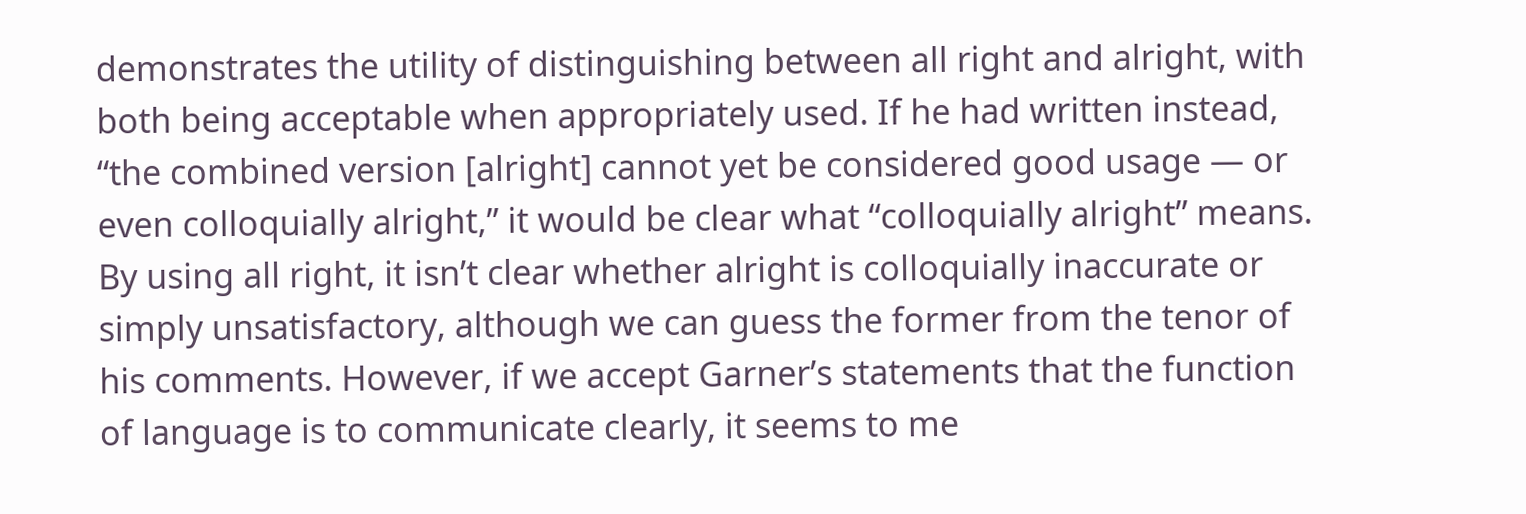demonstrates the utility of distinguishing between all right and alright, with both being acceptable when appropriately used. If he had written instead, “the combined version [alright] cannot yet be considered good usage — or even colloquially alright,” it would be clear what “colloquially alright” means. By using all right, it isn’t clear whether alright is colloquially inaccurate or simply unsatisfactory, although we can guess the former from the tenor of his comments. However, if we accept Garner’s statements that the function of language is to communicate clearly, it seems to me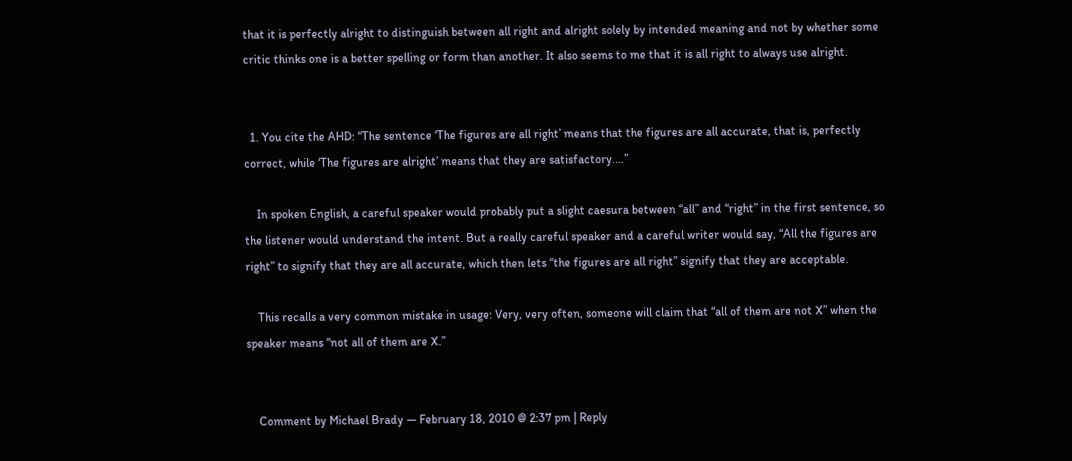that it is perfectly alright to distinguish between all right and alright solely by intended meaning and not by whether some critic thinks one is a better spelling or form than another. It also seems to me that it is all right to always use alright.


  1. You cite the AHD: “The sentence ‘The figures are all right’ means that the figures are all accurate, that is, perfectly correct, while ‘The figures are alright’ means that they are satisfactory.…”

    In spoken English, a careful speaker would probably put a slight caesura between “all” and “right” in the first sentence, so the listener would understand the intent. But a really careful speaker and a careful writer would say, “All the figures are right” to signify that they are all accurate, which then lets “the figures are all right” signify that they are acceptable.

    This recalls a very common mistake in usage: Very, very often, someone will claim that “all of them are not X” when the speaker means “not all of them are X.”


    Comment by Michael Brady — February 18, 2010 @ 2:37 pm | Reply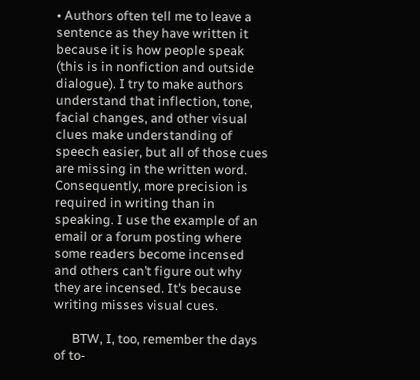• Authors often tell me to leave a sentence as they have written it because it is how people speak (this is in nonfiction and outside dialogue). I try to make authors understand that inflection, tone, facial changes, and other visual clues make understanding of speech easier, but all of those cues are missing in the written word. Consequently, more precision is required in writing than in speaking. I use the example of an email or a forum posting where some readers become incensed and others can’t figure out why they are incensed. It’s because writing misses visual cues.

      BTW, I, too, remember the days of to-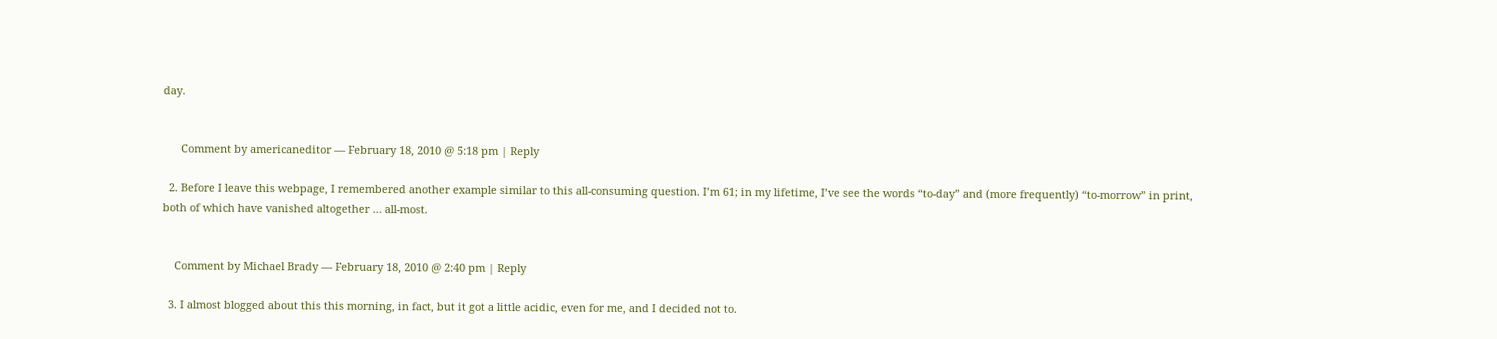day.


      Comment by americaneditor — February 18, 2010 @ 5:18 pm | Reply

  2. Before I leave this webpage, I remembered another example similar to this all-consuming question. I’m 61; in my lifetime, I’ve see the words “to-day” and (more frequently) “to-morrow” in print, both of which have vanished altogether … all-most.


    Comment by Michael Brady — February 18, 2010 @ 2:40 pm | Reply

  3. I almost blogged about this this morning, in fact, but it got a little acidic, even for me, and I decided not to.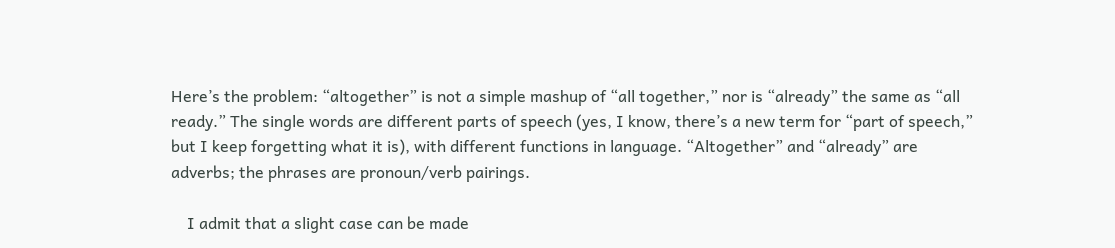Here’s the problem: “altogether” is not a simple mashup of “all together,” nor is “already” the same as “all ready.” The single words are different parts of speech (yes, I know, there’s a new term for “part of speech,” but I keep forgetting what it is), with different functions in language. “Altogether” and “already” are adverbs; the phrases are pronoun/verb pairings.

    I admit that a slight case can be made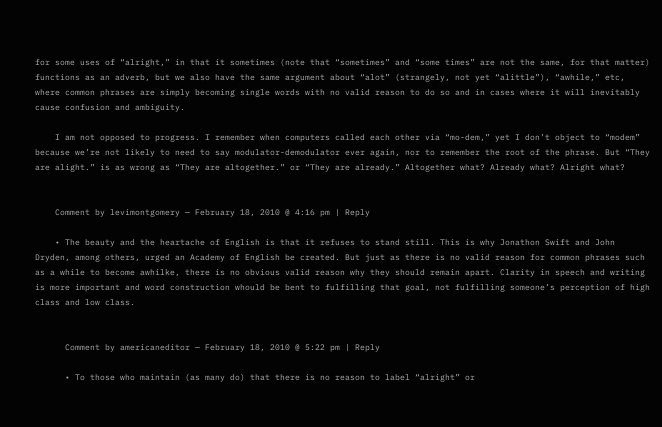for some uses of “alright,” in that it sometimes (note that “sometimes” and “some times” are not the same, for that matter) functions as an adverb, but we also have the same argument about “alot” (strangely, not yet “alittle”), “awhile,” etc, where common phrases are simply becoming single words with no valid reason to do so and in cases where it will inevitably cause confusion and ambiguity.

    I am not opposed to progress. I remember when computers called each other via “mo-dem,” yet I don’t object to “modem” because we’re not likely to need to say modulator-demodulator ever again, nor to remember the root of the phrase. But “They are alight.” is as wrong as “They are altogether.” or “They are already.” Altogether what? Already what? Alright what?


    Comment by levimontgomery — February 18, 2010 @ 4:16 pm | Reply

    • The beauty and the heartache of English is that it refuses to stand still. This is why Jonathon Swift and John Dryden, among others, urged an Academy of English be created. But just as there is no valid reason for common phrases such as a while to become awhilke, there is no obvious valid reason why they should remain apart. Clarity in speech and writing is more important and word construction whould be bent to fulfilling that goal, not fulfilling someone’s perception of high class and low class.


      Comment by americaneditor — February 18, 2010 @ 5:22 pm | Reply

      • To those who maintain (as many do) that there is no reason to label “alright” or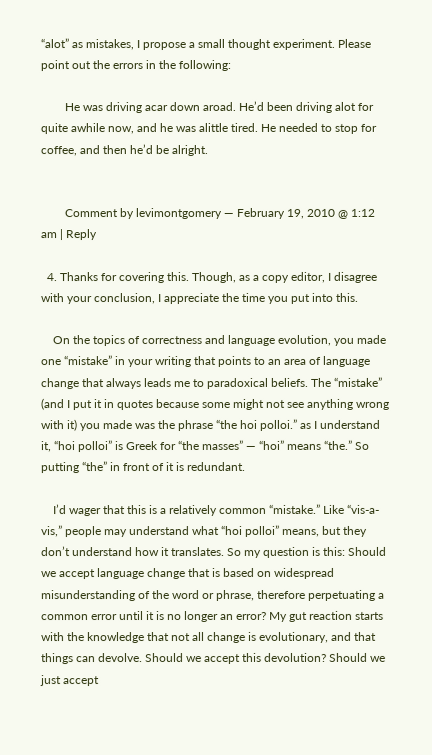“alot” as mistakes, I propose a small thought experiment. Please point out the errors in the following:

        He was driving acar down aroad. He’d been driving alot for quite awhile now, and he was alittle tired. He needed to stop for coffee, and then he’d be alright.


        Comment by levimontgomery — February 19, 2010 @ 1:12 am | Reply

  4. Thanks for covering this. Though, as a copy editor, I disagree with your conclusion, I appreciate the time you put into this.

    On the topics of correctness and language evolution, you made one “mistake” in your writing that points to an area of language change that always leads me to paradoxical beliefs. The “mistake” (and I put it in quotes because some might not see anything wrong with it) you made was the phrase “the hoi polloi.” as I understand it, “hoi polloi” is Greek for “the masses” — “hoi” means “the.” So putting “the” in front of it is redundant.

    I’d wager that this is a relatively common “mistake.” Like “vis-a-vis,” people may understand what “hoi polloi” means, but they don’t understand how it translates. So my question is this: Should we accept language change that is based on widespread misunderstanding of the word or phrase, therefore perpetuating a common error until it is no longer an error? My gut reaction starts with the knowledge that not all change is evolutionary, and that things can devolve. Should we accept this devolution? Should we just accept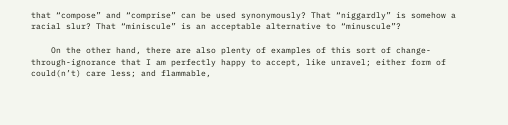that “compose” and “comprise” can be used synonymously? That “niggardly” is somehow a racial slur? That “miniscule” is an acceptable alternative to “minuscule”?

    On the other hand, there are also plenty of examples of this sort of change-through-ignorance that I am perfectly happy to accept, like unravel; either form of could(n’t) care less; and flammable,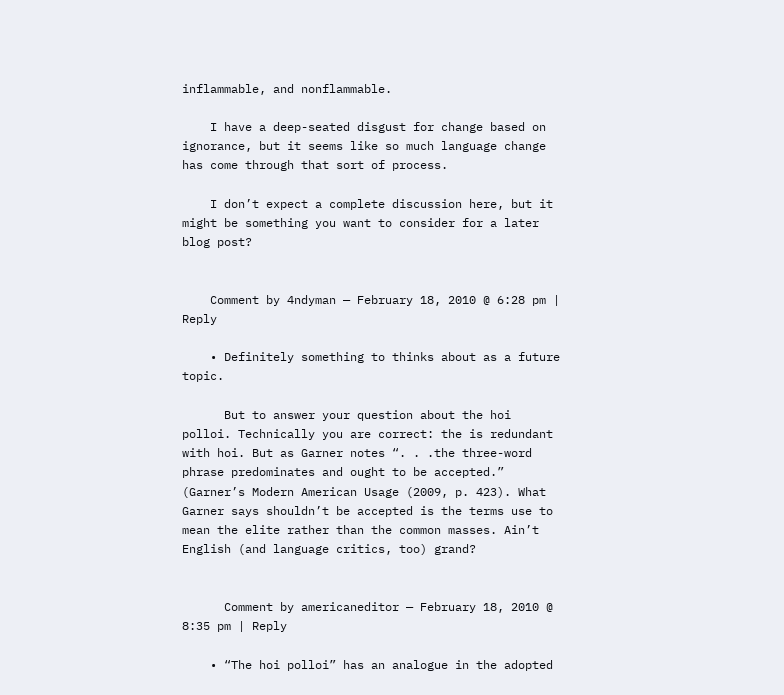inflammable, and nonflammable.

    I have a deep-seated disgust for change based on ignorance, but it seems like so much language change has come through that sort of process.

    I don’t expect a complete discussion here, but it might be something you want to consider for a later blog post?


    Comment by 4ndyman — February 18, 2010 @ 6:28 pm | Reply

    • Definitely something to thinks about as a future topic.

      But to answer your question about the hoi polloi. Technically you are correct: the is redundant with hoi. But as Garner notes “. . .the three-word phrase predominates and ought to be accepted.” (Garner’s Modern American Usage (2009, p. 423). What Garner says shouldn’t be accepted is the terms use to mean the elite rather than the common masses. Ain’t English (and language critics, too) grand?


      Comment by americaneditor — February 18, 2010 @ 8:35 pm | Reply

    • “The hoi polloi” has an analogue in the adopted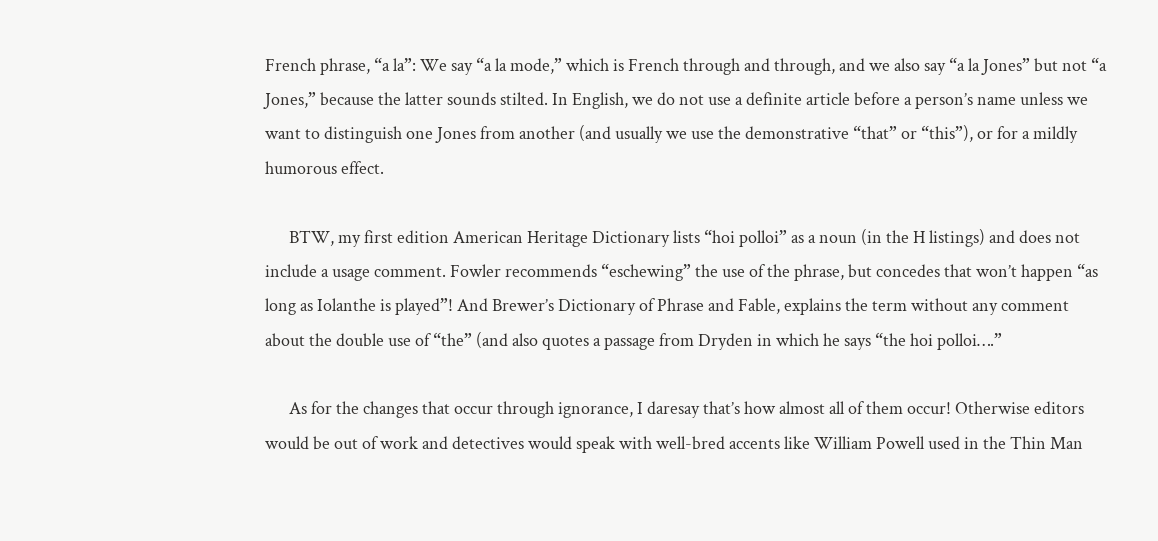French phrase, “a la”: We say “a la mode,” which is French through and through, and we also say “a la Jones” but not “a Jones,” because the latter sounds stilted. In English, we do not use a definite article before a person’s name unless we want to distinguish one Jones from another (and usually we use the demonstrative “that” or “this”), or for a mildly humorous effect.

      BTW, my first edition American Heritage Dictionary lists “hoi polloi” as a noun (in the H listings) and does not include a usage comment. Fowler recommends “eschewing” the use of the phrase, but concedes that won’t happen “as long as Iolanthe is played”! And Brewer’s Dictionary of Phrase and Fable, explains the term without any comment about the double use of “the” (and also quotes a passage from Dryden in which he says “the hoi polloi….”

      As for the changes that occur through ignorance, I daresay that’s how almost all of them occur! Otherwise editors would be out of work and detectives would speak with well-bred accents like William Powell used in the Thin Man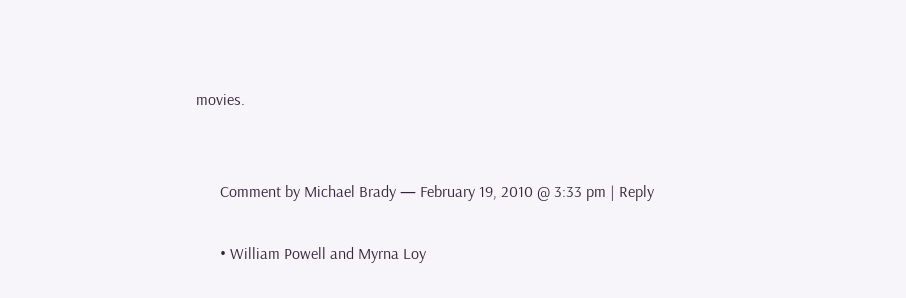movies.


      Comment by Michael Brady — February 19, 2010 @ 3:33 pm | Reply

      • William Powell and Myrna Loy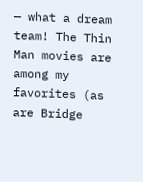— what a dream team! The Thin Man movies are among my favorites (as are Bridge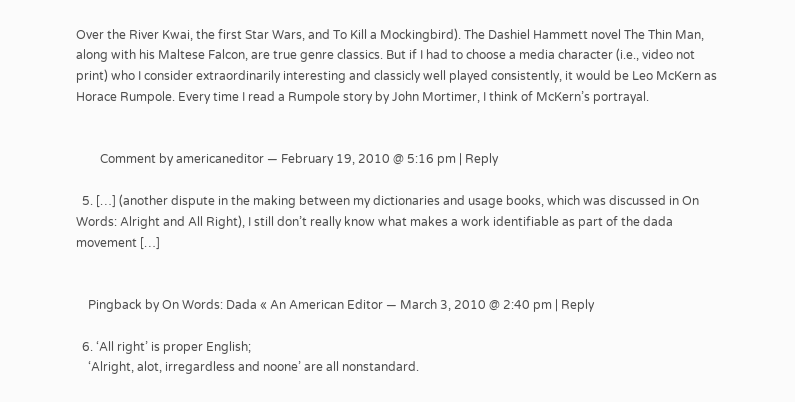Over the River Kwai, the first Star Wars, and To Kill a Mockingbird). The Dashiel Hammett novel The Thin Man, along with his Maltese Falcon, are true genre classics. But if I had to choose a media character (i.e., video not print) who I consider extraordinarily interesting and classicly well played consistently, it would be Leo McKern as Horace Rumpole. Every time I read a Rumpole story by John Mortimer, I think of McKern’s portrayal.


        Comment by americaneditor — February 19, 2010 @ 5:16 pm | Reply

  5. […] (another dispute in the making between my dictionaries and usage books, which was discussed in On Words: Alright and All Right), I still don’t really know what makes a work identifiable as part of the dada movement […]


    Pingback by On Words: Dada « An American Editor — March 3, 2010 @ 2:40 pm | Reply

  6. ‘All right’ is proper English;
    ‘Alright, alot, irregardless and noone’ are all nonstandard.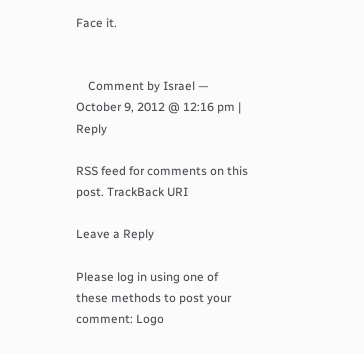Face it.


    Comment by Israel — October 9, 2012 @ 12:16 pm | Reply

RSS feed for comments on this post. TrackBack URI

Leave a Reply

Please log in using one of these methods to post your comment: Logo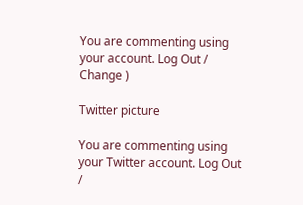You are commenting using your account. Log Out /  Change )

Twitter picture

You are commenting using your Twitter account. Log Out /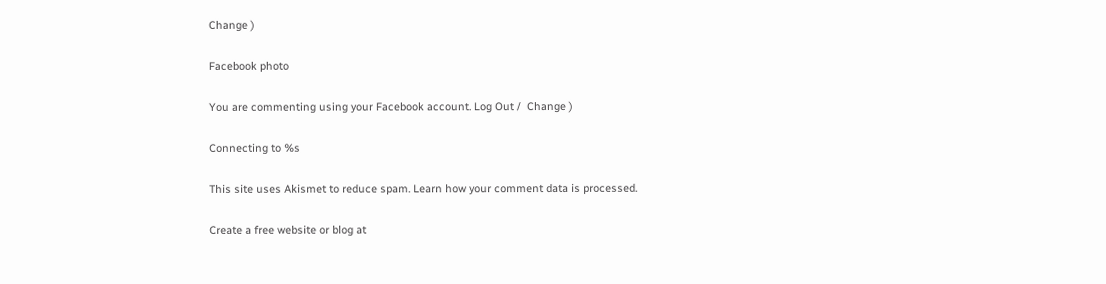Change )

Facebook photo

You are commenting using your Facebook account. Log Out /  Change )

Connecting to %s

This site uses Akismet to reduce spam. Learn how your comment data is processed.

Create a free website or blog at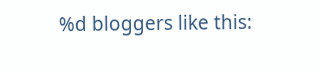%d bloggers like this: